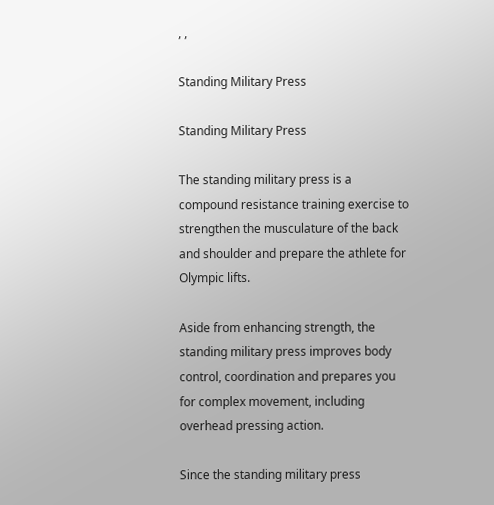, ,

Standing Military Press

Standing Military Press

The standing military press is a compound resistance training exercise to strengthen the musculature of the back and shoulder and prepare the athlete for Olympic lifts.

Aside from enhancing strength, the standing military press improves body control, coordination and prepares you for complex movement, including overhead pressing action.

Since the standing military press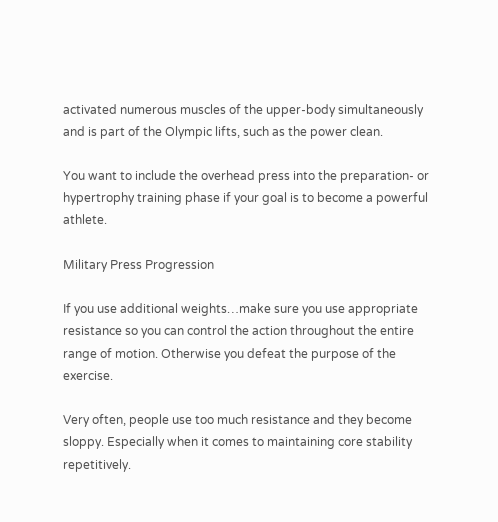activated numerous muscles of the upper-body simultaneously and is part of the Olympic lifts, such as the power clean.

You want to include the overhead press into the preparation- or hypertrophy training phase if your goal is to become a powerful athlete.

Military Press Progression

If you use additional weights…make sure you use appropriate resistance so you can control the action throughout the entire range of motion. Otherwise you defeat the purpose of the exercise.

Very often, people use too much resistance and they become sloppy. Especially when it comes to maintaining core stability repetitively.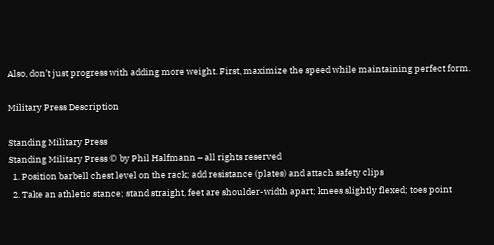Also, don’t just progress with adding more weight. First, maximize the speed while maintaining perfect form.

Military Press Description

Standing Military Press
Standing Military Press © by Phil Halfmann – all rights reserved
  1. Position barbell chest level on the rack; add resistance (plates) and attach safety clips
  2. Take an athletic stance; stand straight, feet are shoulder-width apart; knees slightly flexed; toes point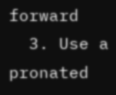forward
  3. Use a pronated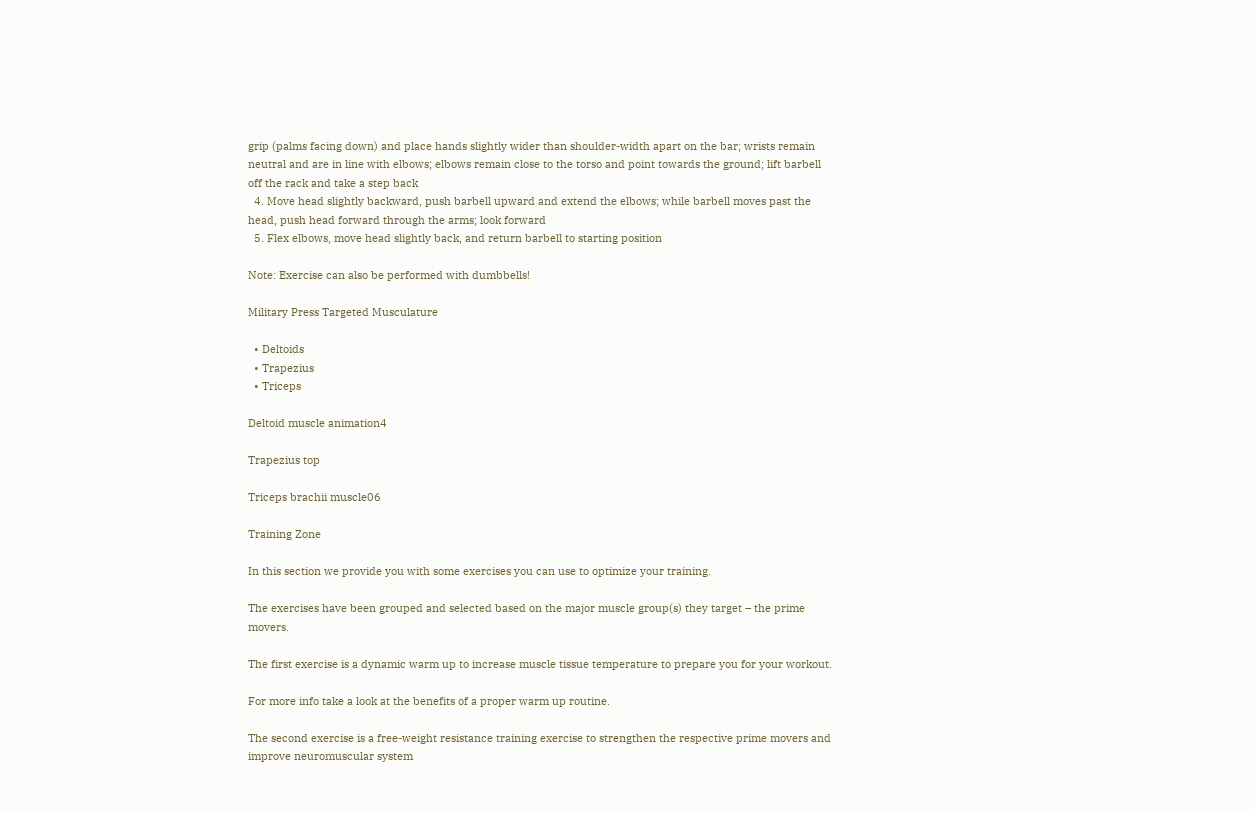grip (palms facing down) and place hands slightly wider than shoulder-width apart on the bar; wrists remain neutral and are in line with elbows; elbows remain close to the torso and point towards the ground; lift barbell off the rack and take a step back
  4. Move head slightly backward, push barbell upward and extend the elbows; while barbell moves past the head, push head forward through the arms; look forward
  5. Flex elbows, move head slightly back, and return barbell to starting position

Note: Exercise can also be performed with dumbbells!

Military Press Targeted Musculature

  • Deltoids
  • Trapezius
  • Triceps

Deltoid muscle animation4

Trapezius top

Triceps brachii muscle06

Training Zone

In this section we provide you with some exercises you can use to optimize your training.

The exercises have been grouped and selected based on the major muscle group(s) they target – the prime movers.

The first exercise is a dynamic warm up to increase muscle tissue temperature to prepare you for your workout.

For more info take a look at the benefits of a proper warm up routine.

The second exercise is a free-weight resistance training exercise to strengthen the respective prime movers and improve neuromuscular system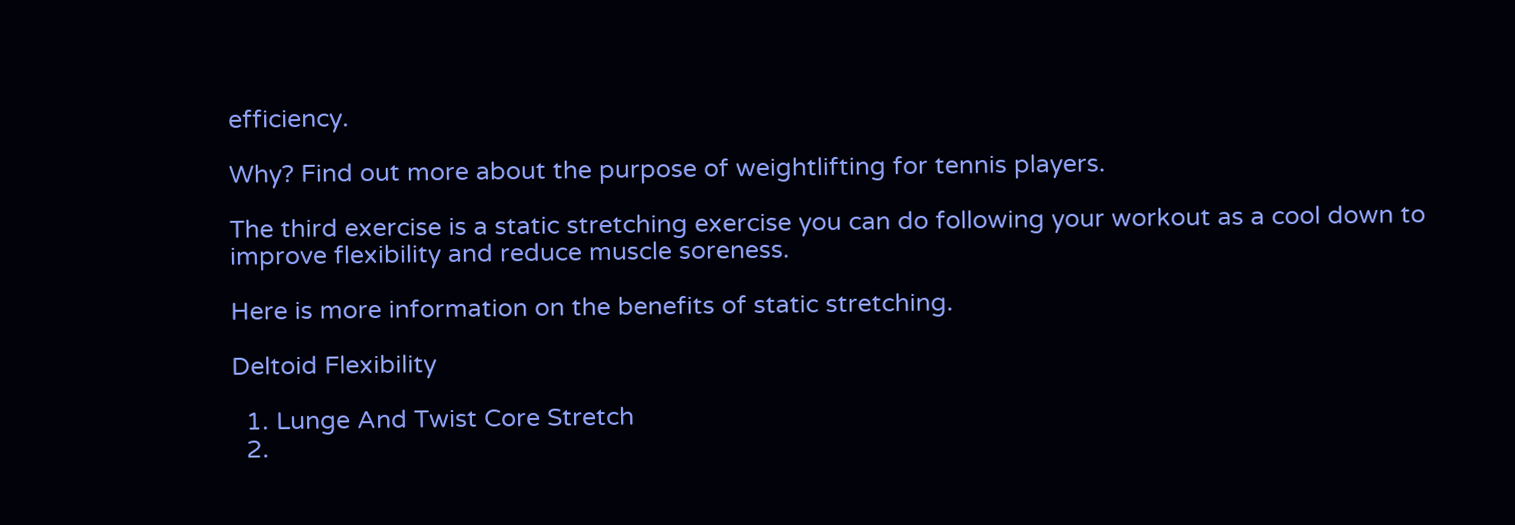efficiency.

Why? Find out more about the purpose of weightlifting for tennis players.

The third exercise is a static stretching exercise you can do following your workout as a cool down to improve flexibility and reduce muscle soreness.

Here is more information on the benefits of static stretching.

Deltoid Flexibility

  1. Lunge And Twist Core Stretch
  2.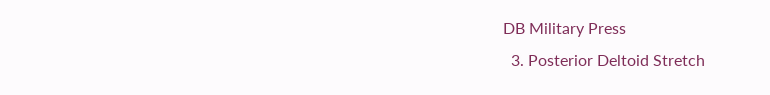DB Military Press
  3. Posterior Deltoid Stretch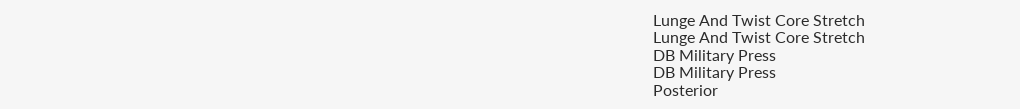Lunge And Twist Core Stretch
Lunge And Twist Core Stretch
DB Military Press
DB Military Press
Posterior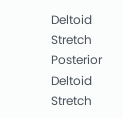Deltoid Stretch
Posterior Deltoid Stretch